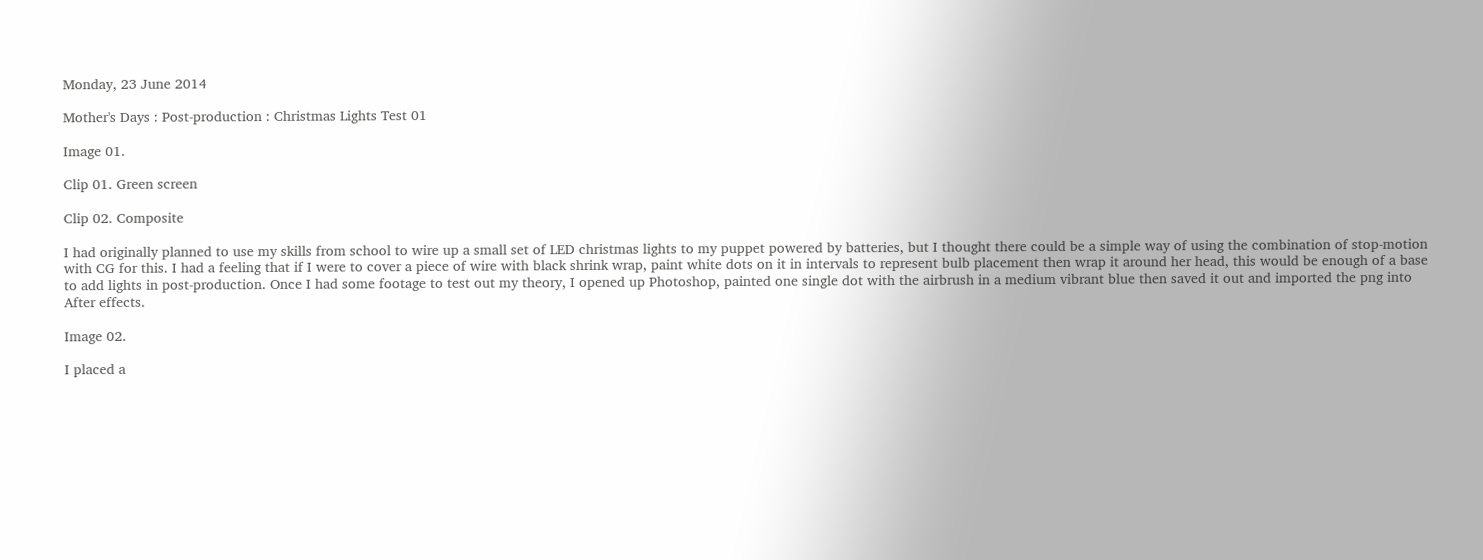Monday, 23 June 2014

Mother's Days : Post-production : Christmas Lights Test 01

Image 01.

Clip 01. Green screen

Clip 02. Composite

I had originally planned to use my skills from school to wire up a small set of LED christmas lights to my puppet powered by batteries, but I thought there could be a simple way of using the combination of stop-motion with CG for this. I had a feeling that if I were to cover a piece of wire with black shrink wrap, paint white dots on it in intervals to represent bulb placement then wrap it around her head, this would be enough of a base to add lights in post-production. Once I had some footage to test out my theory, I opened up Photoshop, painted one single dot with the airbrush in a medium vibrant blue then saved it out and imported the png into After effects.

Image 02.

I placed a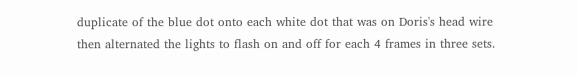duplicate of the blue dot onto each white dot that was on Doris's head wire then alternated the lights to flash on and off for each 4 frames in three sets.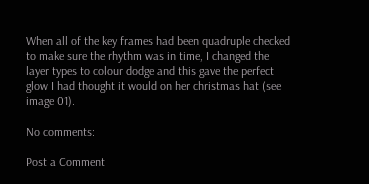When all of the key frames had been quadruple checked to make sure the rhythm was in time, I changed the layer types to colour dodge and this gave the perfect glow I had thought it would on her christmas hat (see image 01).

No comments:

Post a Comment